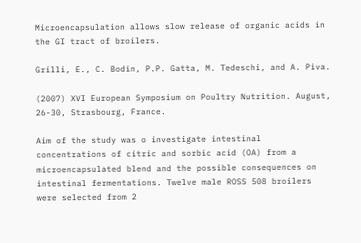Microencapsulation allows slow release of organic acids in the GI tract of broilers.

Grilli, E., C. Bodin, P.P. Gatta, M. Tedeschi, and A. Piva.

(2007) XVI European Symposium on Poultry Nutrition. August, 26-30, Strasbourg, France.

Aim of the study was o investigate intestinal concentrations of citric and sorbic acid (OA) from a microencapsulated blend and the possible consequences on intestinal fermentations. Twelve male ROSS 508 broilers were selected from 2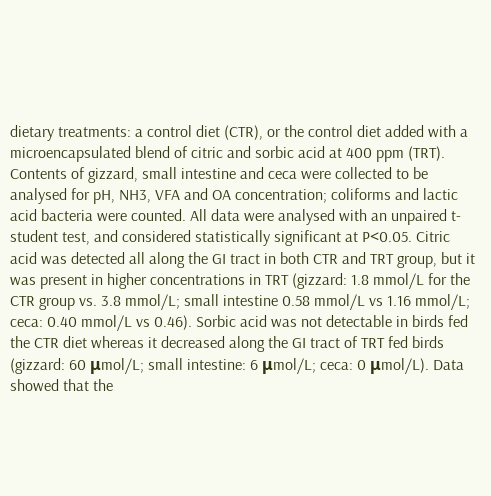dietary treatments: a control diet (CTR), or the control diet added with a microencapsulated blend of citric and sorbic acid at 400 ppm (TRT). Contents of gizzard, small intestine and ceca were collected to be analysed for pH, NH3, VFA and OA concentration; coliforms and lactic acid bacteria were counted. All data were analysed with an unpaired t-student test, and considered statistically significant at P<0.05. Citric acid was detected all along the GI tract in both CTR and TRT group, but it was present in higher concentrations in TRT (gizzard: 1.8 mmol/L for the CTR group vs. 3.8 mmol/L; small intestine 0.58 mmol/L vs 1.16 mmol/L; ceca: 0.40 mmol/L vs 0.46). Sorbic acid was not detectable in birds fed the CTR diet whereas it decreased along the GI tract of TRT fed birds (gizzard: 60 μmol/L; small intestine: 6 μmol/L; ceca: 0 μmol/L). Data showed that the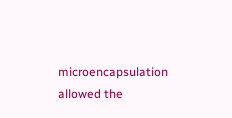microencapsulation allowed the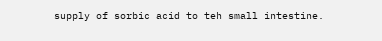supply of sorbic acid to teh small intestine.